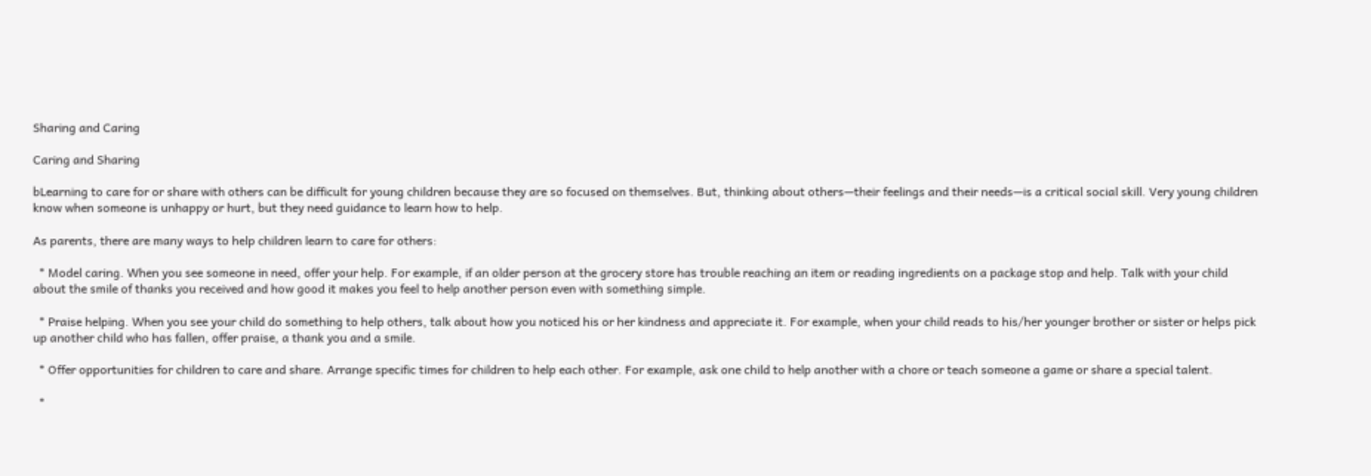Sharing and Caring

Caring and Sharing

bLearning to care for or share with others can be difficult for young children because they are so focused on themselves. But, thinking about others—their feelings and their needs—is a critical social skill. Very young children know when someone is unhappy or hurt, but they need guidance to learn how to help.

As parents, there are many ways to help children learn to care for others:

  * Model caring. When you see someone in need, offer your help. For example, if an older person at the grocery store has trouble reaching an item or reading ingredients on a package stop and help. Talk with your child about the smile of thanks you received and how good it makes you feel to help another person even with something simple.

  * Praise helping. When you see your child do something to help others, talk about how you noticed his or her kindness and appreciate it. For example, when your child reads to his/her younger brother or sister or helps pick up another child who has fallen, offer praise, a thank you and a smile.

  * Offer opportunities for children to care and share. Arrange specific times for children to help each other. For example, ask one child to help another with a chore or teach someone a game or share a special talent.

  *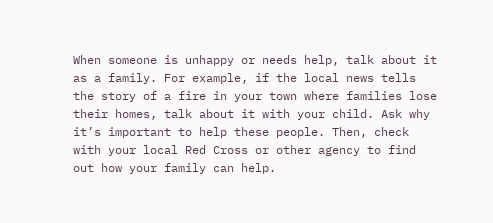When someone is unhappy or needs help, talk about it as a family. For example, if the local news tells the story of a fire in your town where families lose their homes, talk about it with your child. Ask why it’s important to help these people. Then, check with your local Red Cross or other agency to find out how your family can help.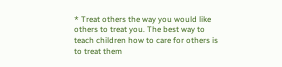* Treat others the way you would like others to treat you. The best way to teach children how to care for others is to treat them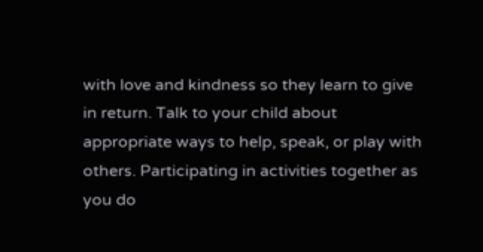with love and kindness so they learn to give in return. Talk to your child about appropriate ways to help, speak, or play with others. Participating in activities together as you do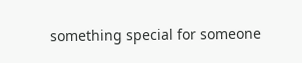something special for someone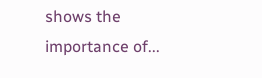shows the importance of...